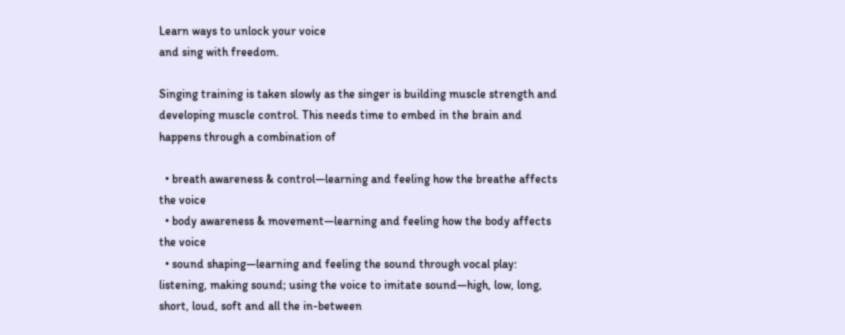Learn ways to unlock your voice
and sing with freedom.

Singing training is taken slowly as the singer is building muscle strength and developing muscle control. This needs time to embed in the brain and happens through a combination of

  • breath awareness & control—learning and feeling how the breathe affects the voice
  • body awareness & movement—learning and feeling how the body affects the voice
  • sound shaping—learning and feeling the sound through vocal play: listening, making sound; using the voice to imitate sound—high, low, long, short, loud, soft and all the in-between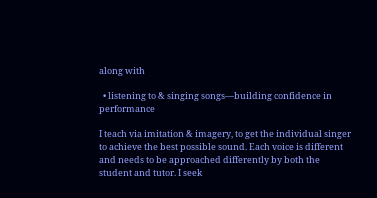along with

  • listening to & singing songs—building confidence in performance

I teach via imitation & imagery, to get the individual singer to achieve the best possible sound. Each voice is different and needs to be approached differently by both the student and tutor. I seek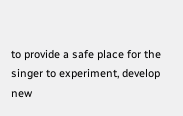to provide a safe place for the singer to experiment, develop new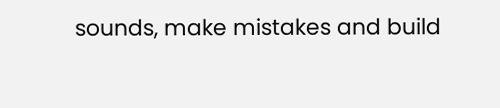sounds, make mistakes and build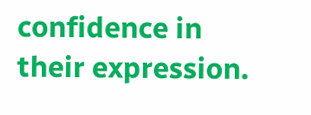confidence in their expression.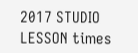2017 STUDIO LESSON times